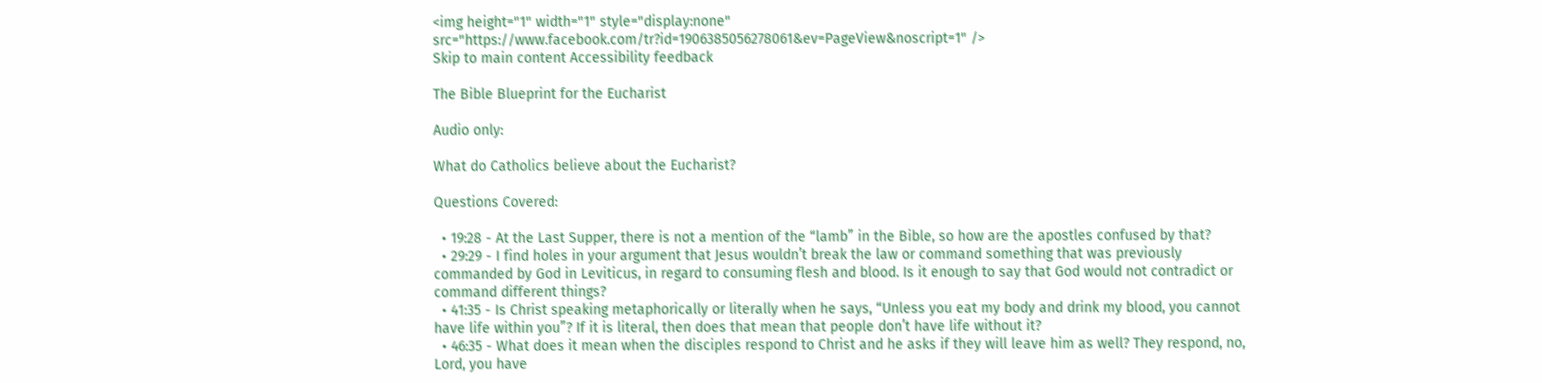<img height="1" width="1" style="display:none" src="https://www.facebook.com/tr?id=1906385056278061&ev=PageView&noscript=1" />
Skip to main content Accessibility feedback

The Bible Blueprint for the Eucharist

Audio only:

What do Catholics believe about the Eucharist?

Questions Covered:

  • 19:28 - At the Last Supper, there is not a mention of the “lamb” in the Bible, so how are the apostles confused by that?
  • 29:29 - I find holes in your argument that Jesus wouldn’t break the law or command something that was previously commanded by God in Leviticus, in regard to consuming flesh and blood. Is it enough to say that God would not contradict or command different things?
  • 41:35 - Is Christ speaking metaphorically or literally when he says, “Unless you eat my body and drink my blood, you cannot have life within you”? If it is literal, then does that mean that people don’t have life without it?
  • 46:35 - What does it mean when the disciples respond to Christ and he asks if they will leave him as well? They respond, no, Lord, you have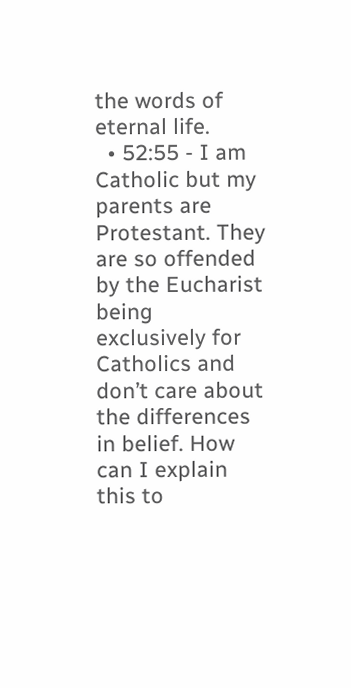the words of eternal life.
  • 52:55 - I am Catholic but my parents are Protestant. They are so offended by the Eucharist being exclusively for Catholics and don’t care about the differences in belief. How can I explain this to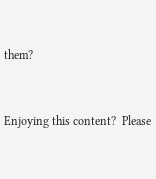them?


Enjoying this content?  Please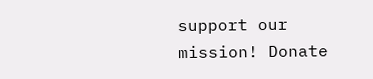support our mission! Donate